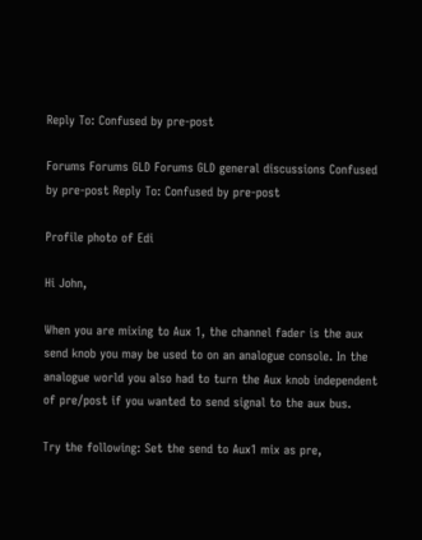Reply To: Confused by pre-post

Forums Forums GLD Forums GLD general discussions Confused by pre-post Reply To: Confused by pre-post

Profile photo of Edi

Hi John,

When you are mixing to Aux 1, the channel fader is the aux send knob you may be used to on an analogue console. In the analogue world you also had to turn the Aux knob independent of pre/post if you wanted to send signal to the aux bus.

Try the following: Set the send to Aux1 mix as pre,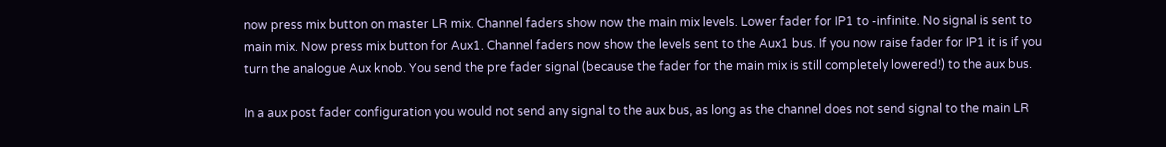now press mix button on master LR mix. Channel faders show now the main mix levels. Lower fader for IP1 to -infinite. No signal is sent to main mix. Now press mix button for Aux1. Channel faders now show the levels sent to the Aux1 bus. If you now raise fader for IP1 it is if you turn the analogue Aux knob. You send the pre fader signal (because the fader for the main mix is still completely lowered!) to the aux bus.

In a aux post fader configuration you would not send any signal to the aux bus, as long as the channel does not send signal to the main LR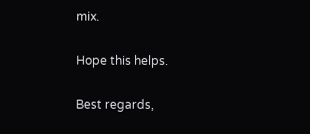mix.

Hope this helps.

Best regards,